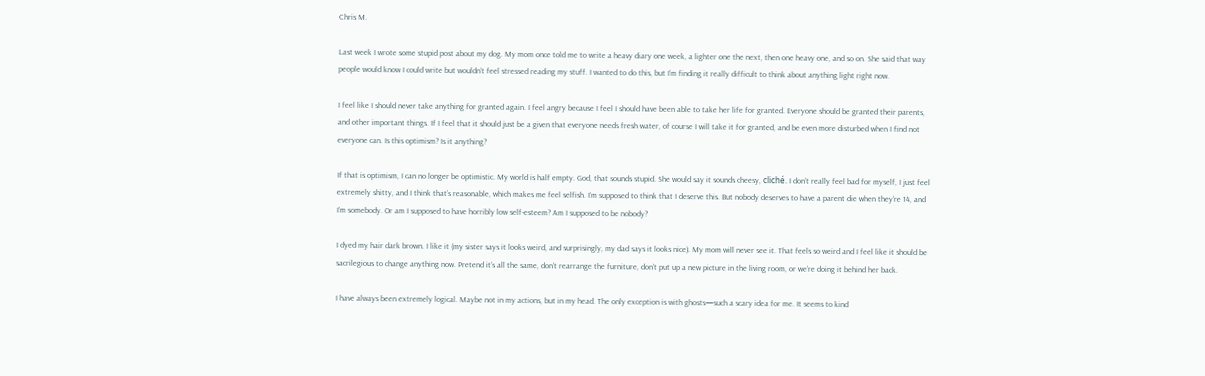Chris M.

Last week I wrote some stupid post about my dog. My mom once told me to write a heavy diary one week, a lighter one the next, then one heavy one, and so on. She said that way people would know I could write but wouldn’t feel stressed reading my stuff. I wanted to do this, but I’m finding it really difficult to think about anything light right now.

I feel like I should never take anything for granted again. I feel angry because I feel I should have been able to take her life for granted. Everyone should be granted their parents, and other important things. If I feel that it should just be a given that everyone needs fresh water, of course I will take it for granted, and be even more disturbed when I find not everyone can. Is this optimism? Is it anything?

If that is optimism, I can no longer be optimistic. My world is half empty. God, that sounds stupid. She would say it sounds cheesy, cliché. I don’t really feel bad for myself, I just feel extremely shitty, and I think that’s reasonable, which makes me feel selfish. I’m supposed to think that I deserve this. But nobody deserves to have a parent die when they’re 14, and I’m somebody. Or am I supposed to have horribly low self-esteem? Am I supposed to be nobody?

I dyed my hair dark brown. I like it (my sister says it looks weird, and surprisingly, my dad says it looks nice). My mom will never see it. That feels so weird and I feel like it should be sacrilegious to change anything now. Pretend it’s all the same, don’t rearrange the furniture, don’t put up a new picture in the living room, or we’re doing it behind her back.

I have always been extremely logical. Maybe not in my actions, but in my head. The only exception is with ghosts—such a scary idea for me. It seems to kind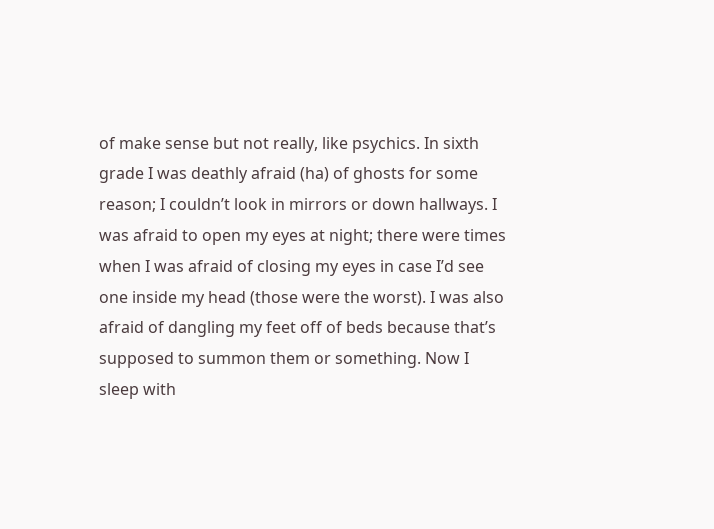of make sense but not really, like psychics. In sixth grade I was deathly afraid (ha) of ghosts for some reason; I couldn’t look in mirrors or down hallways. I was afraid to open my eyes at night; there were times when I was afraid of closing my eyes in case I’d see one inside my head (those were the worst). I was also afraid of dangling my feet off of beds because that’s supposed to summon them or something. Now I sleep with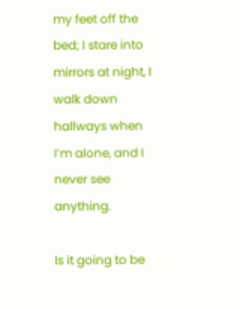my feet off the bed; I stare into mirrors at night, I walk down hallways when I’m alone, and I never see anything.

Is it going to be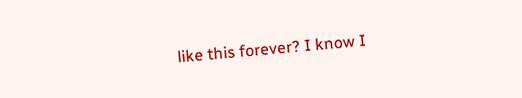like this forever? I know I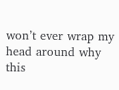won’t ever wrap my head around why this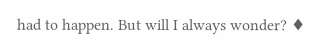had to happen. But will I always wonder? ♦